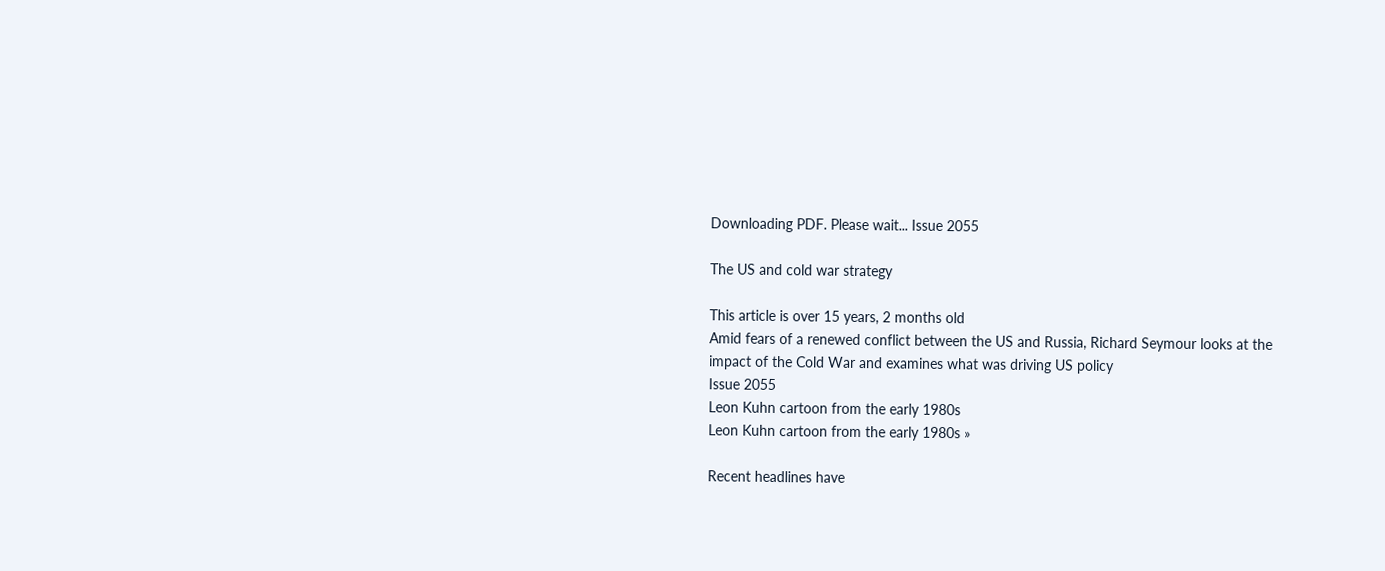Downloading PDF. Please wait... Issue 2055

The US and cold war strategy

This article is over 15 years, 2 months old
Amid fears of a renewed conflict between the US and Russia, Richard Seymour looks at the impact of the Cold War and examines what was driving US policy
Issue 2055
Leon Kuhn cartoon from the early 1980s
Leon Kuhn cartoon from the early 1980s »

Recent headlines have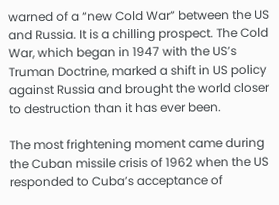warned of a “new Cold War” between the US and Russia. It is a chilling prospect. The Cold War, which began in 1947 with the US’s Truman Doctrine, marked a shift in US policy against Russia and brought the world closer to destruction than it has ever been.

The most frightening moment came during the Cuban missile crisis of 1962 when the US responded to Cuba’s acceptance of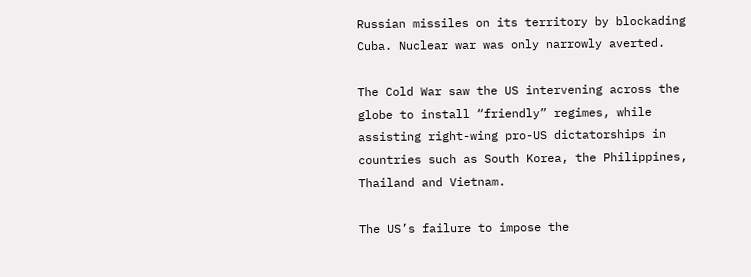Russian missiles on its territory by blockading Cuba. Nuclear war was only narrowly averted.

The Cold War saw the US intervening across the globe to install “friendly” regimes, while assisting right-wing pro-US dictatorships in countries such as South Korea, the Philippines, Thailand and Vietnam.

The US’s failure to impose the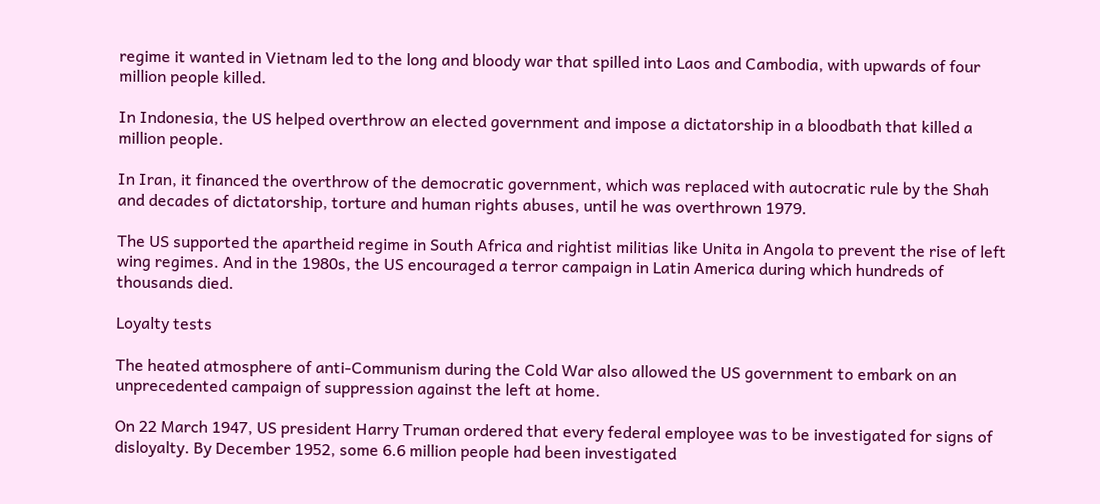regime it wanted in Vietnam led to the long and bloody war that spilled into Laos and Cambodia, with upwards of four million people killed.

In Indonesia, the US helped overthrow an elected government and impose a dictatorship in a bloodbath that killed a million people.

In Iran, it financed the overthrow of the democratic government, which was replaced with autocratic rule by the Shah and decades of dictatorship, torture and human rights abuses, until he was overthrown 1979.

The US supported the apartheid regime in South Africa and rightist militias like Unita in Angola to prevent the rise of left wing regimes. And in the 1980s, the US encouraged a terror campaign in Latin America during which hundreds of thousands died.

Loyalty tests

The heated atmosphere of anti-Communism during the Cold War also allowed the US government to embark on an unprecedented campaign of suppression against the left at home.

On 22 March 1947, US president Harry Truman ordered that every federal employee was to be investigated for signs of disloyalty. By December 1952, some 6.6 million people had been investigated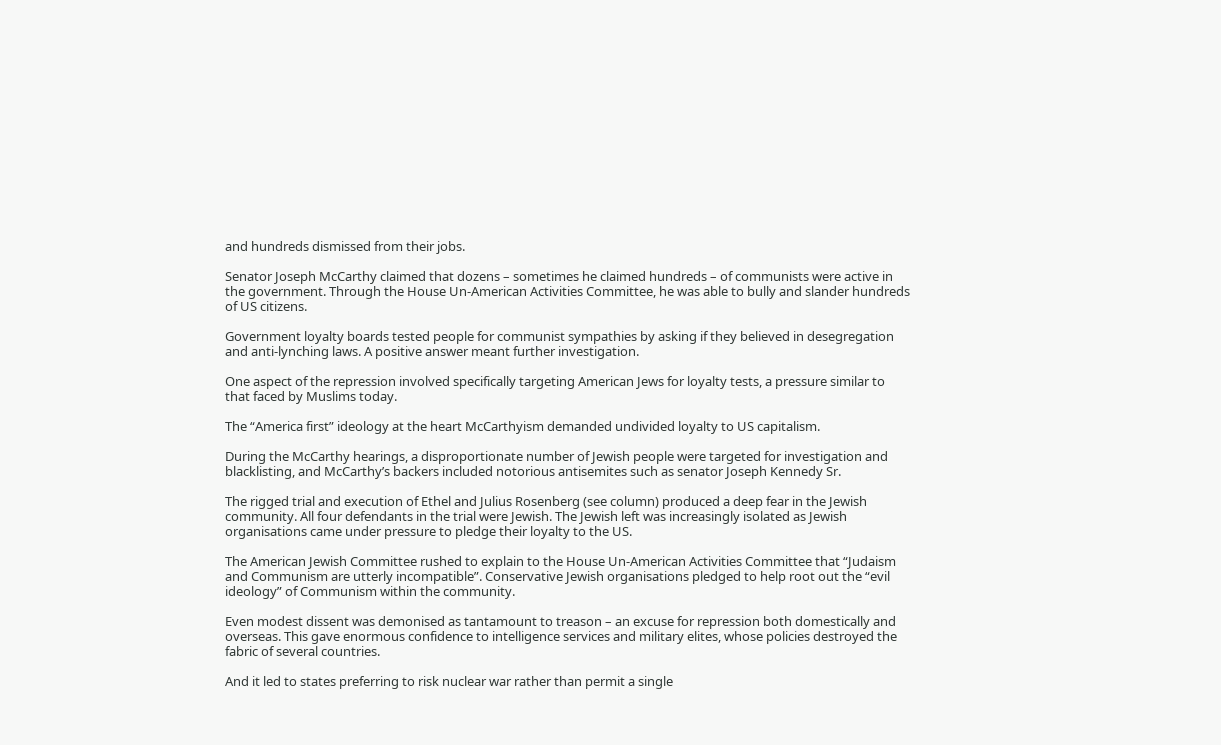and hundreds dismissed from their jobs.

Senator Joseph McCarthy claimed that dozens – sometimes he claimed hundreds – of communists were active in the government. Through the House Un-American Activities Committee, he was able to bully and slander hundreds of US citizens.

Government loyalty boards tested people for communist sympathies by asking if they believed in desegregation and anti-lynching laws. A positive answer meant further investigation.

One aspect of the repression involved specifically targeting American Jews for loyalty tests, a pressure similar to that faced by Muslims today.

The “America first” ideology at the heart McCarthyism demanded undivided loyalty to US capitalism.

During the McCarthy hearings, a disproportionate number of Jewish people were targeted for investigation and blacklisting, and McCarthy’s backers included notorious antisemites such as senator Joseph Kennedy Sr.

The rigged trial and execution of Ethel and Julius Rosenberg (see column) produced a deep fear in the Jewish community. All four defendants in the trial were Jewish. The Jewish left was increasingly isolated as Jewish organisations came under pressure to pledge their loyalty to the US.

The American Jewish Committee rushed to explain to the House Un-American Activities Committee that “Judaism and Communism are utterly incompatible”. Conservative Jewish organisations pledged to help root out the “evil ideology” of Communism within the community.

Even modest dissent was demonised as tantamount to treason – an excuse for repression both domestically and overseas. This gave enormous confidence to intelligence services and military elites, whose policies destroyed the fabric of several countries.

And it led to states preferring to risk nuclear war rather than permit a single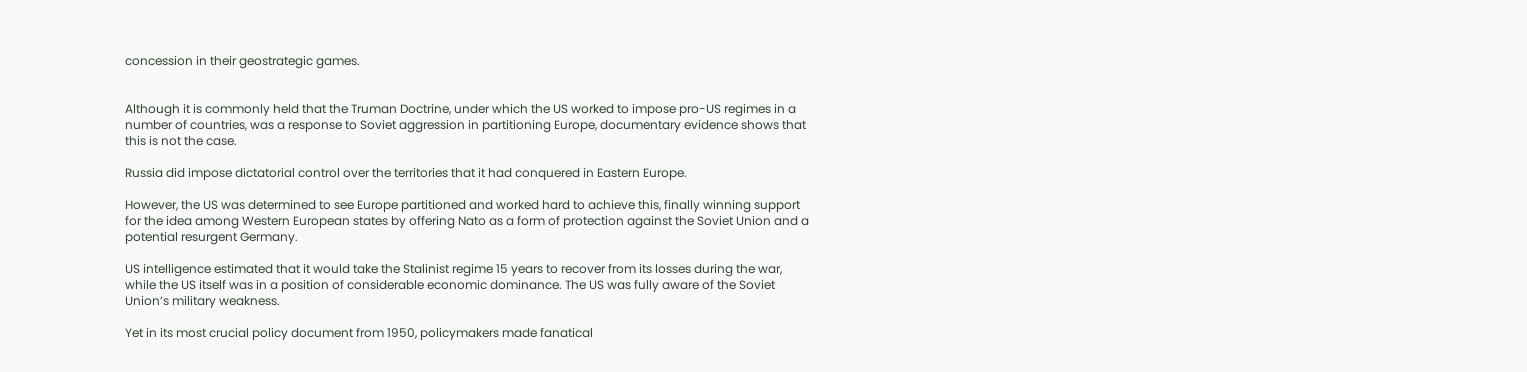concession in their geostrategic games.


Although it is commonly held that the Truman Doctrine, under which the US worked to impose pro-US regimes in a number of countries, was a response to Soviet aggression in partitioning Europe, documentary evidence shows that this is not the case.

Russia did impose dictatorial control over the territories that it had conquered in Eastern Europe.

However, the US was determined to see Europe partitioned and worked hard to achieve this, finally winning support for the idea among Western European states by offering Nato as a form of protection against the Soviet Union and a potential resurgent Germany.

US intelligence estimated that it would take the Stalinist regime 15 years to recover from its losses during the war, while the US itself was in a position of considerable economic dominance. The US was fully aware of the Soviet Union’s military weakness.

Yet in its most crucial policy document from 1950, policymakers made fanatical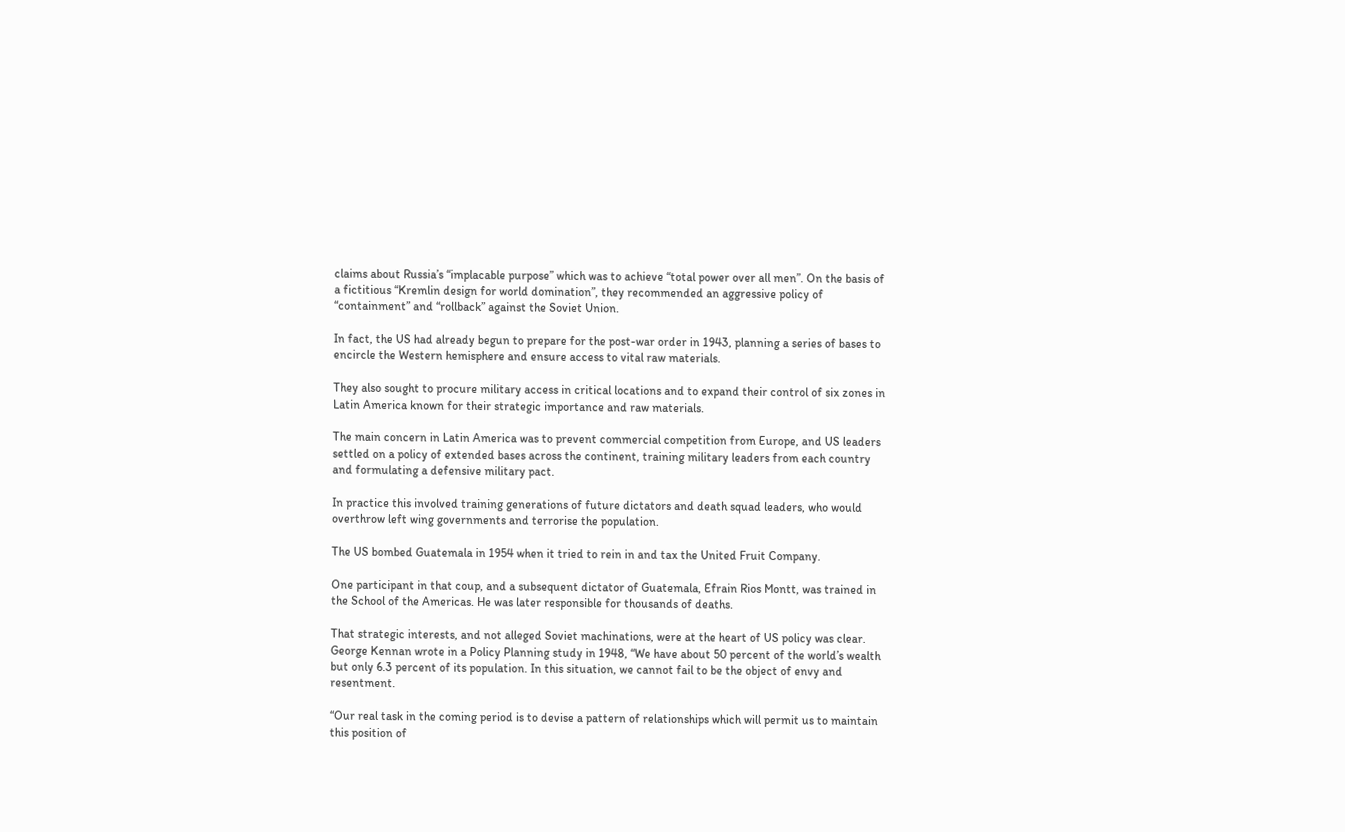claims about Russia’s “implacable purpose” which was to achieve “total power over all men”. On the basis of a fictitious “Kremlin design for world domination”, they recommended an aggressive policy of “containment” and “rollback” against the Soviet Union.

In fact, the US had already begun to prepare for the post-war order in 1943, planning a series of bases to encircle the Western hemisphere and ensure access to vital raw materials.

They also sought to procure military access in critical locations and to expand their control of six zones in Latin America known for their strategic importance and raw materials.

The main concern in Latin America was to prevent commercial competition from Europe, and US leaders settled on a policy of extended bases across the continent, training military leaders from each country and formulating a defensive military pact.

In practice this involved training generations of future dictators and death squad leaders, who would overthrow left wing governments and terrorise the population.

The US bombed Guatemala in 1954 when it tried to rein in and tax the United Fruit Company.

One participant in that coup, and a subsequent dictator of Guatemala, Efrain Rios Montt, was trained in the School of the Americas. He was later responsible for thousands of deaths.

That strategic interests, and not alleged Soviet machinations, were at the heart of US policy was clear. George Kennan wrote in a Policy Planning study in 1948, “We have about 50 percent of the world’s wealth but only 6.3 percent of its population. In this situation, we cannot fail to be the object of envy and resentment.

“Our real task in the coming period is to devise a pattern of relationships which will permit us to maintain this position of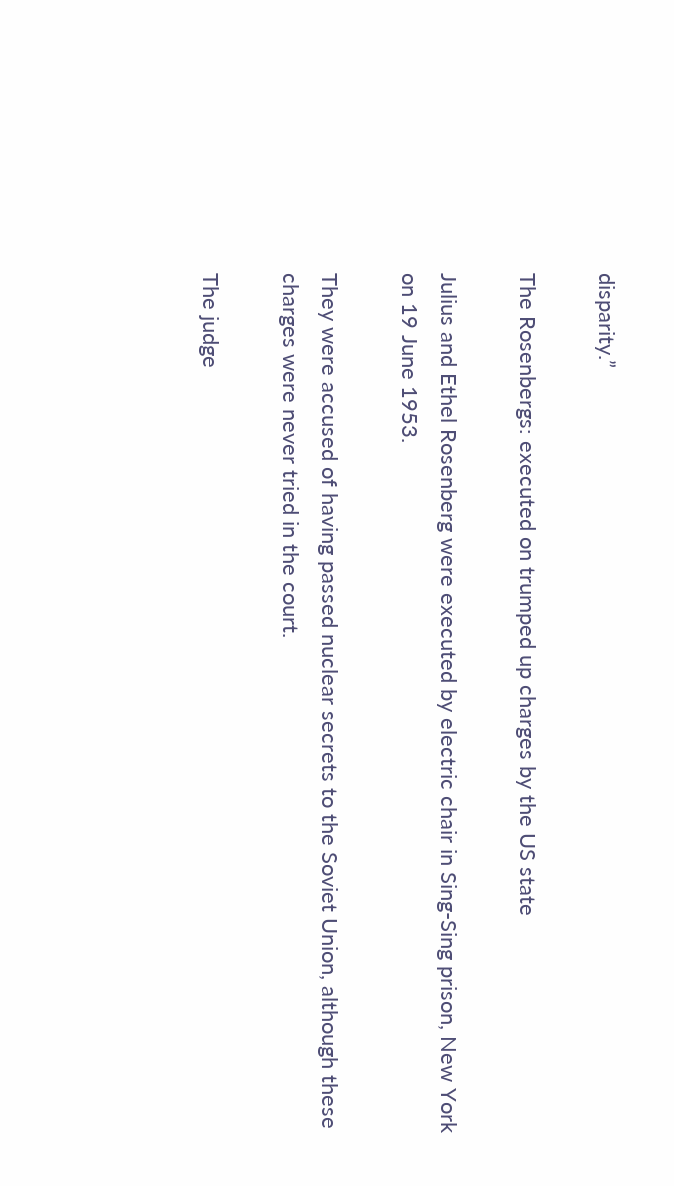disparity.”

The Rosenbergs: executed on trumped up charges by the US state

Julius and Ethel Rosenberg were executed by electric chair in Sing-Sing prison, New York on 19 June 1953.

They were accused of having passed nuclear secrets to the Soviet Union, although these charges were never tried in the court.

The judge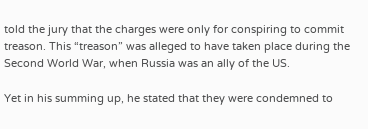told the jury that the charges were only for conspiring to commit treason. This “treason” was alleged to have taken place during the Second World War, when Russia was an ally of the US.

Yet in his summing up, he stated that they were condemned to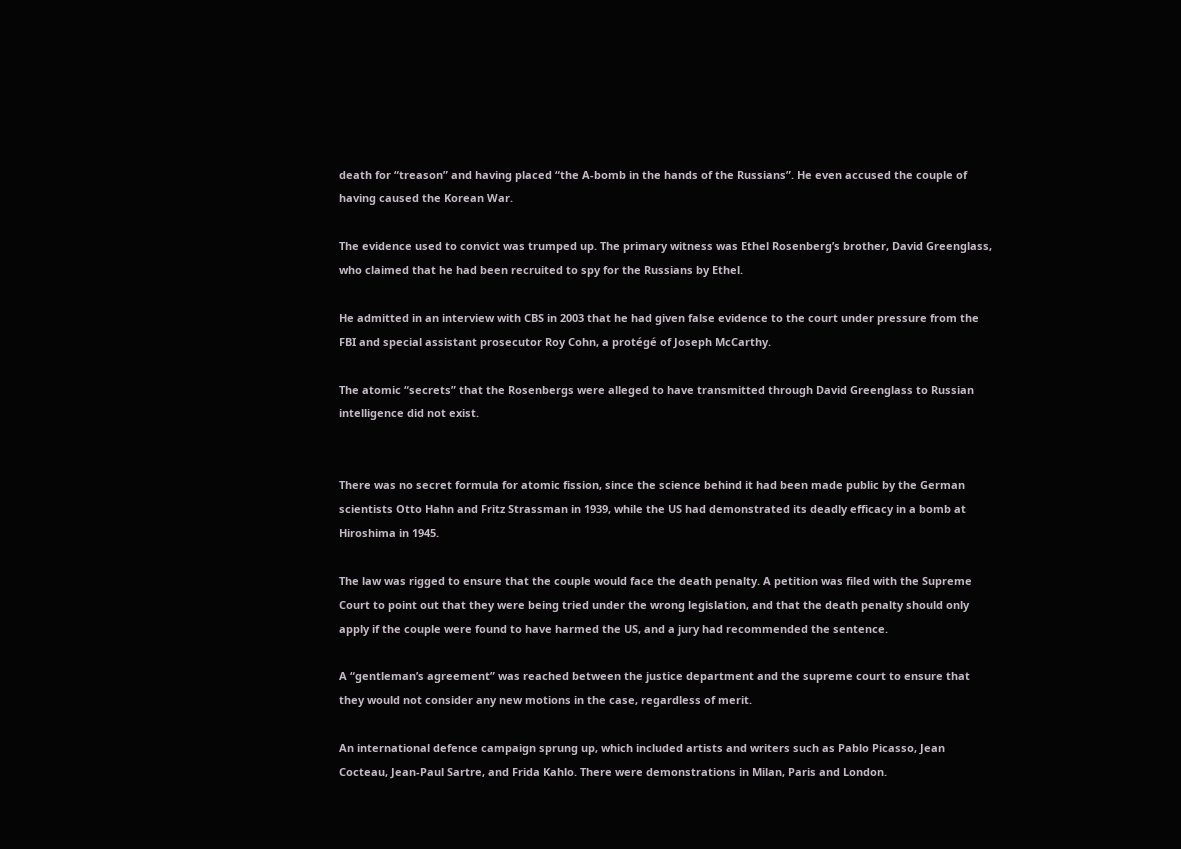death for “treason” and having placed “the A-bomb in the hands of the Russians”. He even accused the couple of having caused the Korean War.

The evidence used to convict was trumped up. The primary witness was Ethel Rosenberg’s brother, David Greenglass, who claimed that he had been recruited to spy for the Russians by Ethel.

He admitted in an interview with CBS in 2003 that he had given false evidence to the court under pressure from the FBI and special assistant prosecutor Roy Cohn, a protégé of Joseph McCarthy.

The atomic “secrets” that the Rosenbergs were alleged to have transmitted through David Greenglass to Russian intelligence did not exist.


There was no secret formula for atomic fission, since the science behind it had been made public by the German scientists Otto Hahn and Fritz Strassman in 1939, while the US had demonstrated its deadly efficacy in a bomb at Hiroshima in 1945.

The law was rigged to ensure that the couple would face the death penalty. A petition was filed with the Supreme Court to point out that they were being tried under the wrong legislation, and that the death penalty should only apply if the couple were found to have harmed the US, and a jury had recommended the sentence.

A “gentleman’s agreement” was reached between the justice department and the supreme court to ensure that they would not consider any new motions in the case, regardless of merit.

An international defence campaign sprung up, which included artists and writers such as Pablo Picasso, Jean Cocteau, Jean-Paul Sartre, and Frida Kahlo. There were demonstrations in Milan, Paris and London.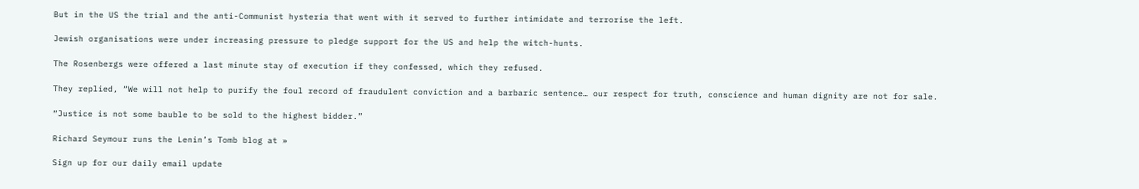But in the US the trial and the anti-Communist hysteria that went with it served to further intimidate and terrorise the left.

Jewish organisations were under increasing pressure to pledge support for the US and help the witch-hunts.

The Rosenbergs were offered a last minute stay of execution if they confessed, which they refused.

They replied, “We will not help to purify the foul record of fraudulent conviction and a barbaric sentence… our respect for truth, conscience and human dignity are not for sale.

“Justice is not some bauble to be sold to the highest bidder.”

Richard Seymour runs the Lenin’s Tomb blog at »

Sign up for our daily email update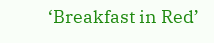‘Breakfast in Red’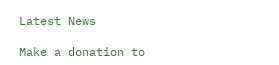Latest News

Make a donation to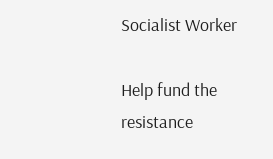Socialist Worker

Help fund the resistance